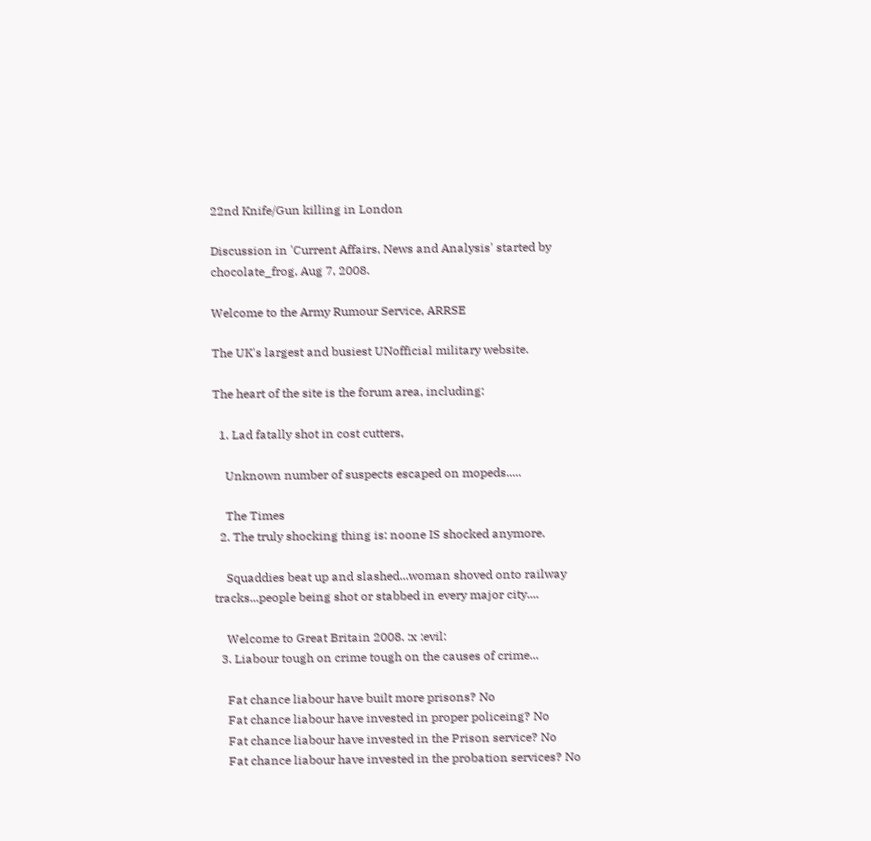22nd Knife/Gun killing in London

Discussion in 'Current Affairs, News and Analysis' started by chocolate_frog, Aug 7, 2008.

Welcome to the Army Rumour Service, ARRSE

The UK's largest and busiest UNofficial military website.

The heart of the site is the forum area, including:

  1. Lad fatally shot in cost cutters,

    Unknown number of suspects escaped on mopeds.....

    The Times
  2. The truly shocking thing is: noone IS shocked anymore.

    Squaddies beat up and slashed...woman shoved onto railway tracks...people being shot or stabbed in every major city....

    Welcome to Great Britain 2008. :x :evil:
  3. Liabour tough on crime tough on the causes of crime...

    Fat chance liabour have built more prisons? No
    Fat chance liabour have invested in proper policeing? No
    Fat chance liabour have invested in the Prison service? No
    Fat chance liabour have invested in the probation services? No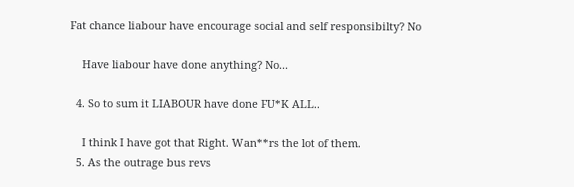Fat chance liabour have encourage social and self responsibilty? No

    Have liabour have done anything? No...

  4. So to sum it LIABOUR have done FU*K ALL..

    I think I have got that Right. Wan**rs the lot of them.
  5. As the outrage bus revs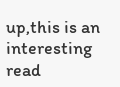up,this is an interesting read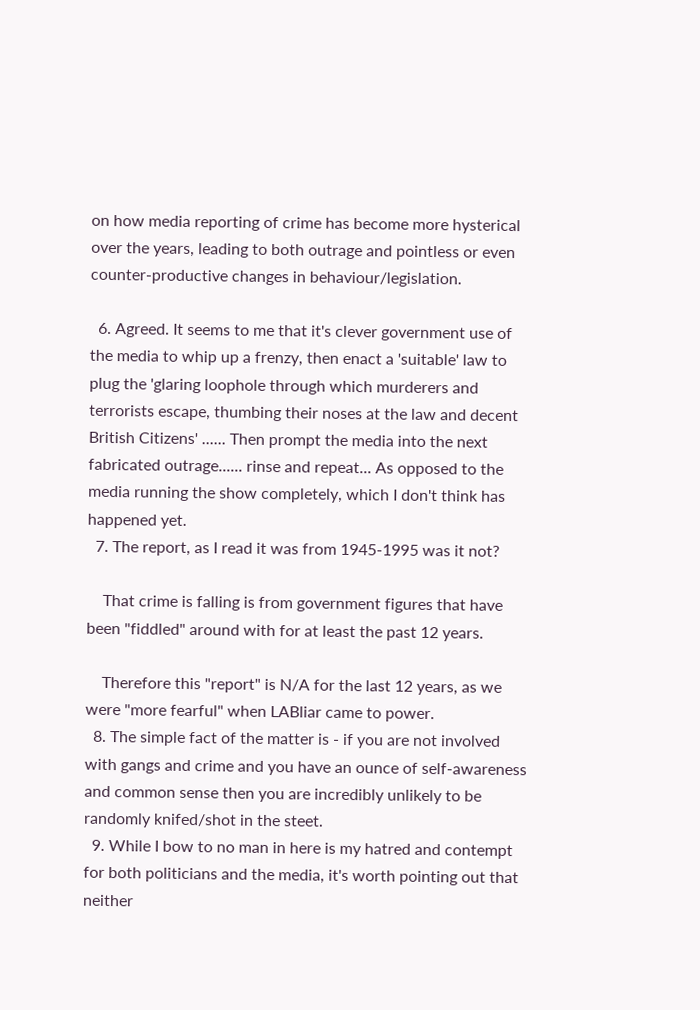on how media reporting of crime has become more hysterical over the years, leading to both outrage and pointless or even counter-productive changes in behaviour/legislation.

  6. Agreed. It seems to me that it's clever government use of the media to whip up a frenzy, then enact a 'suitable' law to plug the 'glaring loophole through which murderers and terrorists escape, thumbing their noses at the law and decent British Citizens' ...... Then prompt the media into the next fabricated outrage...... rinse and repeat... As opposed to the media running the show completely, which I don't think has happened yet.
  7. The report, as I read it was from 1945-1995 was it not?

    That crime is falling is from government figures that have been "fiddled" around with for at least the past 12 years.

    Therefore this "report" is N/A for the last 12 years, as we were "more fearful" when LABliar came to power.
  8. The simple fact of the matter is - if you are not involved with gangs and crime and you have an ounce of self-awareness and common sense then you are incredibly unlikely to be randomly knifed/shot in the steet.
  9. While I bow to no man in here is my hatred and contempt for both politicians and the media, it's worth pointing out that neither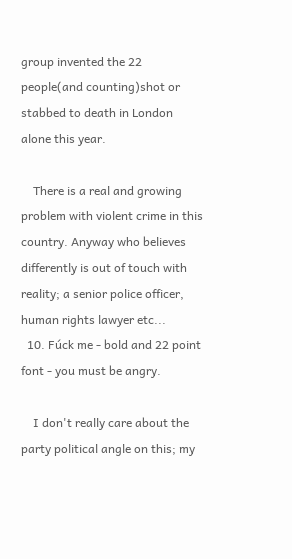group invented the 22 people(and counting)shot or stabbed to death in London alone this year.

    There is a real and growing problem with violent crime in this country. Anyway who believes differently is out of touch with reality; a senior police officer, human rights lawyer etc...
  10. Fúck me - bold and 22 point font - you must be angry.

    I don't really care about the party political angle on this; my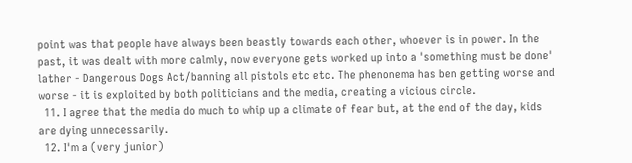point was that people have always been beastly towards each other, whoever is in power. In the past, it was dealt with more calmly, now everyone gets worked up into a 'something must be done' lather - Dangerous Dogs Act/banning all pistols etc etc. The phenonema has ben getting worse and worse - it is exploited by both politicians and the media, creating a vicious circle.
  11. I agree that the media do much to whip up a climate of fear but, at the end of the day, kids are dying unnecessarily.
  12. I'm a (very junior)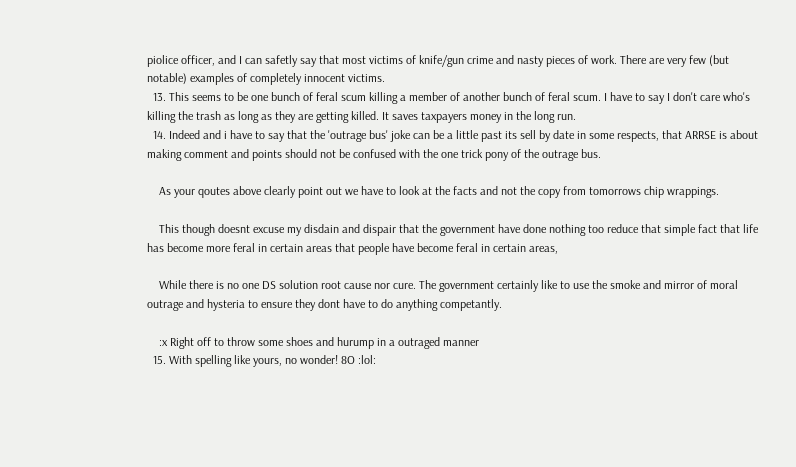piolice officer, and I can safetly say that most victims of knife/gun crime and nasty pieces of work. There are very few (but notable) examples of completely innocent victims.
  13. This seems to be one bunch of feral scum killing a member of another bunch of feral scum. I have to say I don't care who's killing the trash as long as they are getting killed. It saves taxpayers money in the long run.
  14. Indeed and i have to say that the 'outrage bus' joke can be a little past its sell by date in some respects, that ARRSE is about making comment and points should not be confused with the one trick pony of the outrage bus.

    As your qoutes above clearly point out we have to look at the facts and not the copy from tomorrows chip wrappings.

    This though doesnt excuse my disdain and dispair that the government have done nothing too reduce that simple fact that life has become more feral in certain areas that people have become feral in certain areas,

    While there is no one DS solution root cause nor cure. The government certainly like to use the smoke and mirror of moral outrage and hysteria to ensure they dont have to do anything competantly.

    :x Right off to throw some shoes and hurump in a outraged manner
  15. With spelling like yours, no wonder! 8O :lol: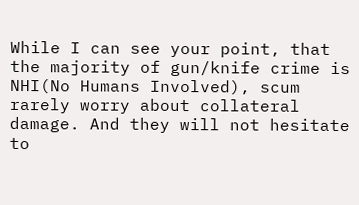While I can see your point, that the majority of gun/knife crime is NHI(No Humans Involved), scum rarely worry about collateral damage. And they will not hesitate to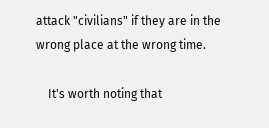attack "civilians" if they are in the wrong place at the wrong time.

    It's worth noting that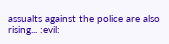assualts against the police are also rising... :evil: